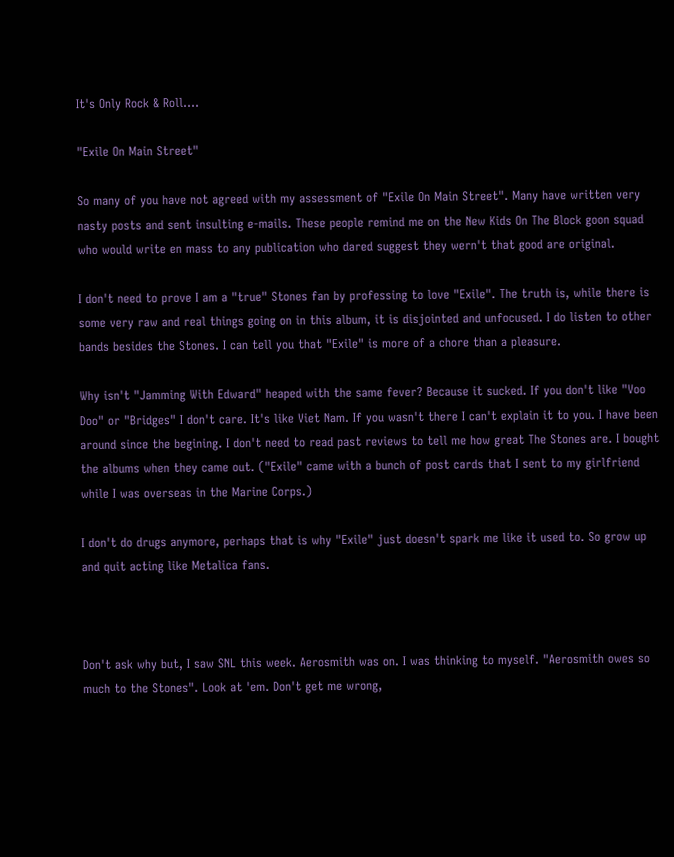It's Only Rock & Roll....

"Exile On Main Street"

So many of you have not agreed with my assessment of "Exile On Main Street". Many have written very nasty posts and sent insulting e-mails. These people remind me on the New Kids On The Block goon squad who would write en mass to any publication who dared suggest they wern't that good are original.

I don't need to prove I am a "true" Stones fan by professing to love "Exile". The truth is, while there is some very raw and real things going on in this album, it is disjointed and unfocused. I do listen to other bands besides the Stones. I can tell you that "Exile" is more of a chore than a pleasure.

Why isn't "Jamming With Edward" heaped with the same fever? Because it sucked. If you don't like "Voo Doo" or "Bridges" I don't care. It's like Viet Nam. If you wasn't there I can't explain it to you. I have been around since the begining. I don't need to read past reviews to tell me how great The Stones are. I bought the albums when they came out. ("Exile" came with a bunch of post cards that I sent to my girlfriend while I was overseas in the Marine Corps.)

I don't do drugs anymore, perhaps that is why "Exile" just doesn't spark me like it used to. So grow up and quit acting like Metalica fans.



Don't ask why but, I saw SNL this week. Aerosmith was on. I was thinking to myself. "Aerosmith owes so much to the Stones". Look at 'em. Don't get me wrong,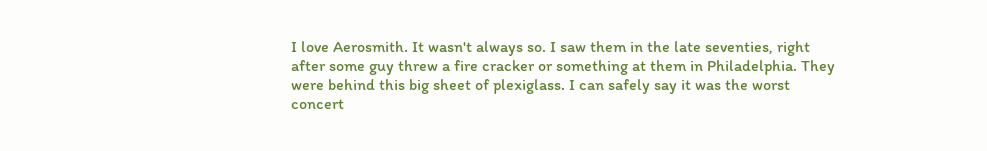I love Aerosmith. It wasn't always so. I saw them in the late seventies, right after some guy threw a fire cracker or something at them in Philadelphia. They were behind this big sheet of plexiglass. I can safely say it was the worst concert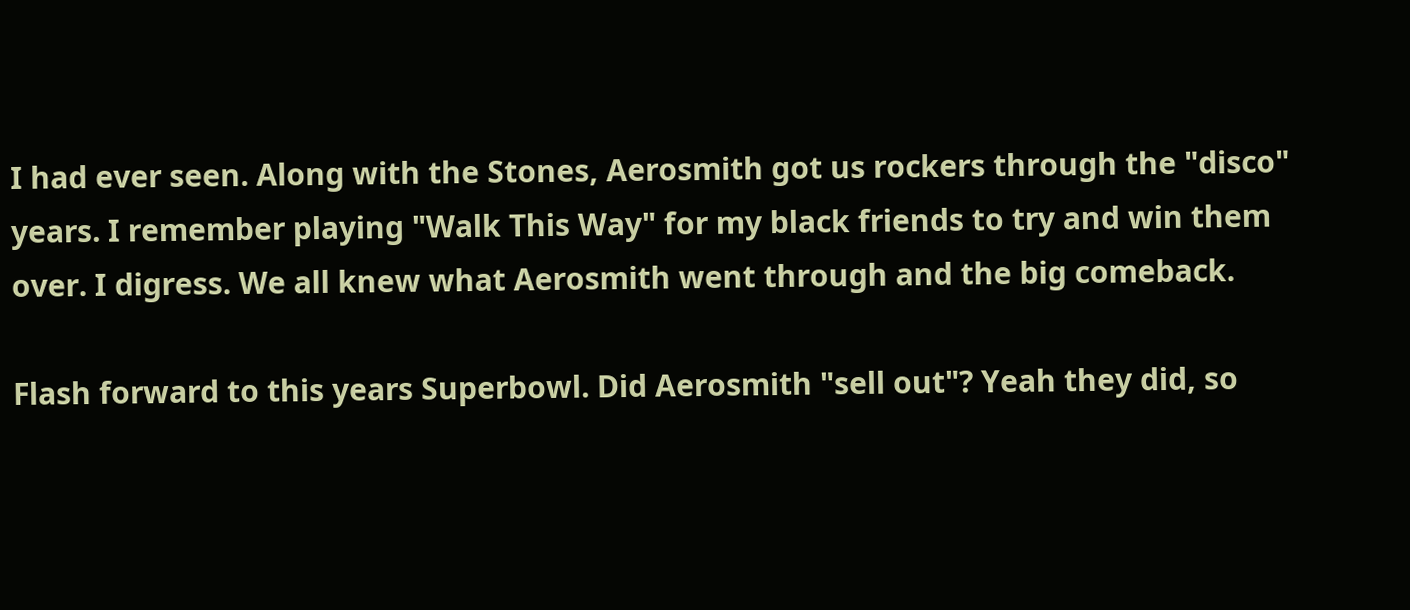I had ever seen. Along with the Stones, Aerosmith got us rockers through the "disco" years. I remember playing "Walk This Way" for my black friends to try and win them over. I digress. We all knew what Aerosmith went through and the big comeback.

Flash forward to this years Superbowl. Did Aerosmith "sell out"? Yeah they did, so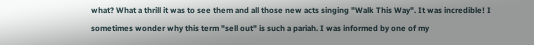what? What a thrill it was to see them and all those new acts singing "Walk This Way". It was incredible! I sometimes wonder why this term "sell out" is such a pariah. I was informed by one of my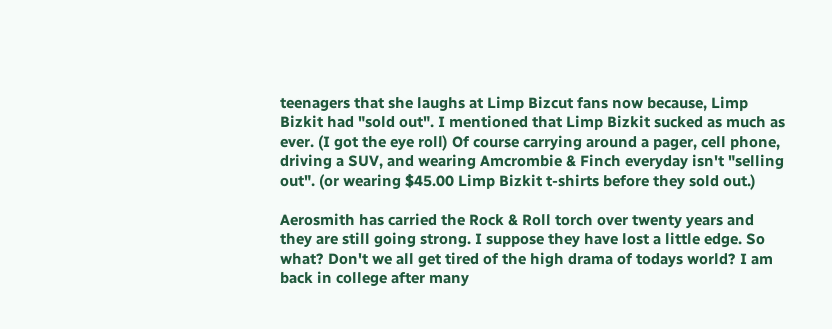teenagers that she laughs at Limp Bizcut fans now because, Limp Bizkit had "sold out". I mentioned that Limp Bizkit sucked as much as ever. (I got the eye roll) Of course carrying around a pager, cell phone, driving a SUV, and wearing Amcrombie & Finch everyday isn't "selling out". (or wearing $45.00 Limp Bizkit t-shirts before they sold out.)

Aerosmith has carried the Rock & Roll torch over twenty years and they are still going strong. I suppose they have lost a little edge. So what? Don't we all get tired of the high drama of todays world? I am back in college after many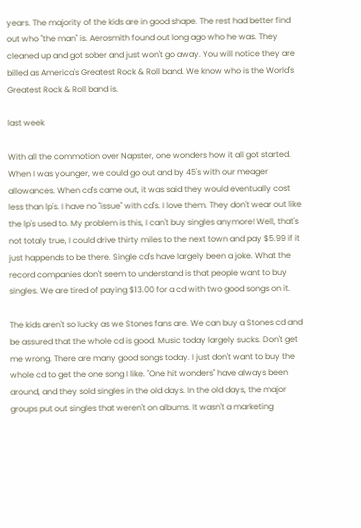years. The majority of the kids are in good shape. The rest had better find out who "the man" is. Aerosmith found out long ago who he was. They cleaned up and got sober and just won't go away. You will notice they are billed as America's Greatest Rock & Roll band. We know who is the World's Greatest Rock & Roll band is.

last week

With all the commotion over Napster, one wonders how it all got started. When I was younger, we could go out and by 45's with our meager allowances. When cd's came out, it was said they would eventually cost less than lp's. I have no "issue" with cd's. I love them. They don't wear out like the lp's used to. My problem is this, I can't buy singles anymore! Well, that's not totaly true, I could drive thirty miles to the next town and pay $5.99 if it just happends to be there. Single cd's have largely been a joke. What the record companies don't seem to understand is that people want to buy singles. We are tired of paying $13.00 for a cd with two good songs on it.

The kids aren't so lucky as we Stones fans are. We can buy a Stones cd and be assured that the whole cd is good. Music today largely sucks. Don't get me wrong. There are many good songs today. I just don't want to buy the whole cd to get the one song I like. "One hit wonders" have always been around, and they sold singles in the old days. In the old days, the major groups put out singles that weren't on albums. It wasn't a marketing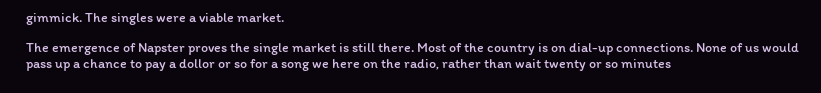gimmick. The singles were a viable market.

The emergence of Napster proves the single market is still there. Most of the country is on dial-up connections. None of us would pass up a chance to pay a dollor or so for a song we here on the radio, rather than wait twenty or so minutes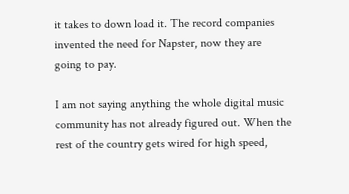it takes to down load it. The record companies invented the need for Napster, now they are going to pay.

I am not saying anything the whole digital music community has not already figured out. When the rest of the country gets wired for high speed,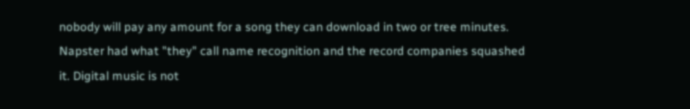nobody will pay any amount for a song they can download in two or tree minutes. Napster had what "they" call name recognition and the record companies squashed it. Digital music is not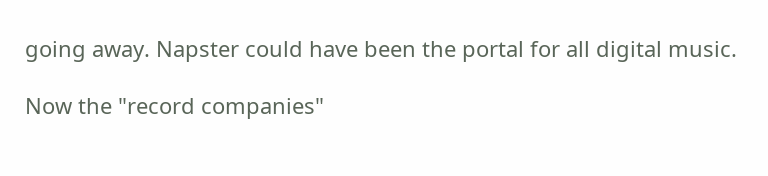going away. Napster could have been the portal for all digital music.

Now the "record companies"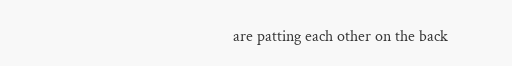are patting each other on the back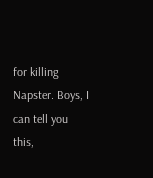for killing Napster. Boys, I can tell you this,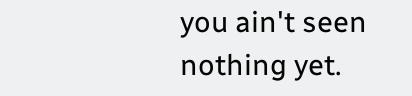you ain't seen nothing yet.